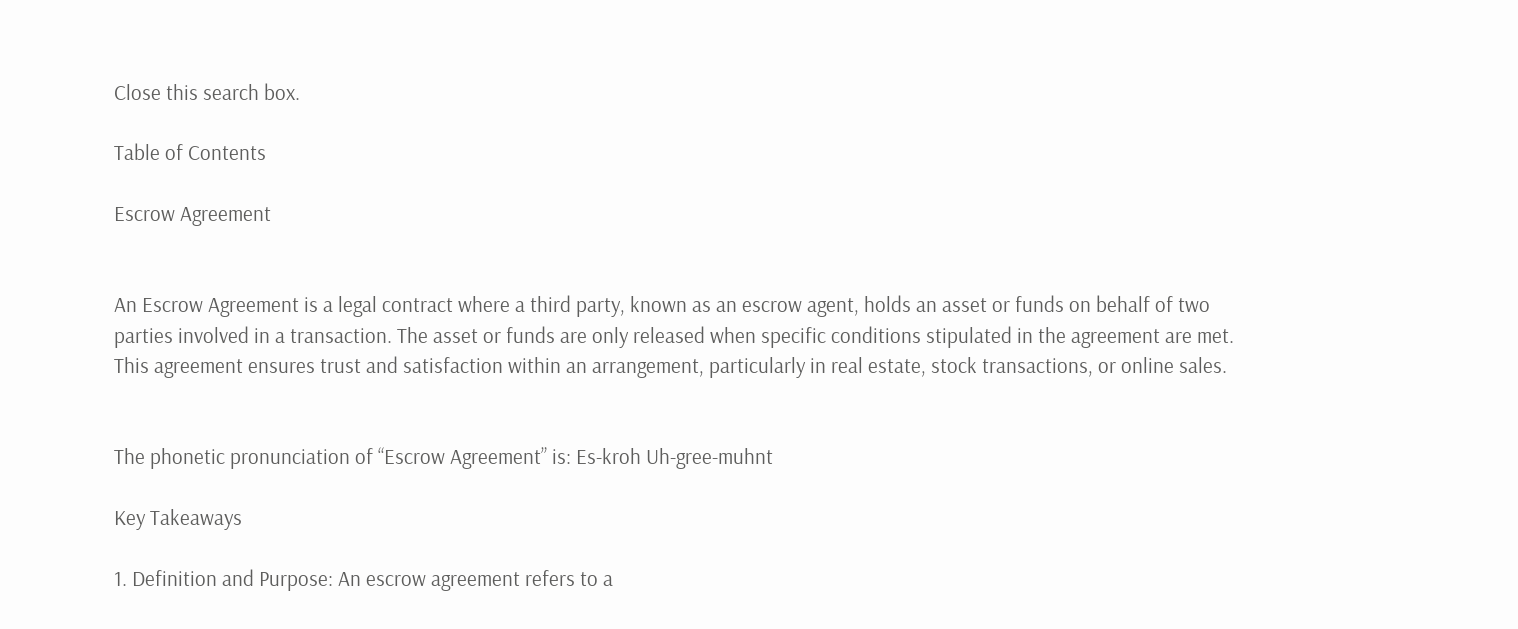Close this search box.

Table of Contents

Escrow Agreement


An Escrow Agreement is a legal contract where a third party, known as an escrow agent, holds an asset or funds on behalf of two parties involved in a transaction. The asset or funds are only released when specific conditions stipulated in the agreement are met. This agreement ensures trust and satisfaction within an arrangement, particularly in real estate, stock transactions, or online sales.


The phonetic pronunciation of “Escrow Agreement” is: Es-kroh Uh-gree-muhnt

Key Takeaways

1. Definition and Purpose: An escrow agreement refers to a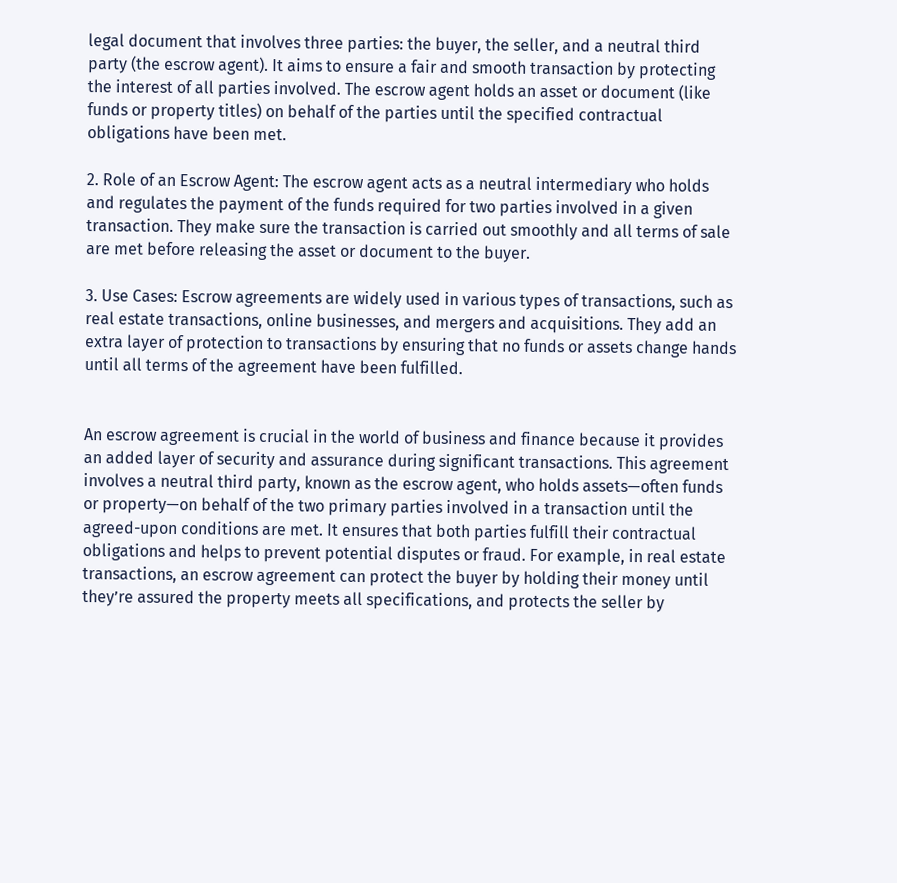legal document that involves three parties: the buyer, the seller, and a neutral third party (the escrow agent). It aims to ensure a fair and smooth transaction by protecting the interest of all parties involved. The escrow agent holds an asset or document (like funds or property titles) on behalf of the parties until the specified contractual obligations have been met.

2. Role of an Escrow Agent: The escrow agent acts as a neutral intermediary who holds and regulates the payment of the funds required for two parties involved in a given transaction. They make sure the transaction is carried out smoothly and all terms of sale are met before releasing the asset or document to the buyer.

3. Use Cases: Escrow agreements are widely used in various types of transactions, such as real estate transactions, online businesses, and mergers and acquisitions. They add an extra layer of protection to transactions by ensuring that no funds or assets change hands until all terms of the agreement have been fulfilled.


An escrow agreement is crucial in the world of business and finance because it provides an added layer of security and assurance during significant transactions. This agreement involves a neutral third party, known as the escrow agent, who holds assets—often funds or property—on behalf of the two primary parties involved in a transaction until the agreed-upon conditions are met. It ensures that both parties fulfill their contractual obligations and helps to prevent potential disputes or fraud. For example, in real estate transactions, an escrow agreement can protect the buyer by holding their money until they’re assured the property meets all specifications, and protects the seller by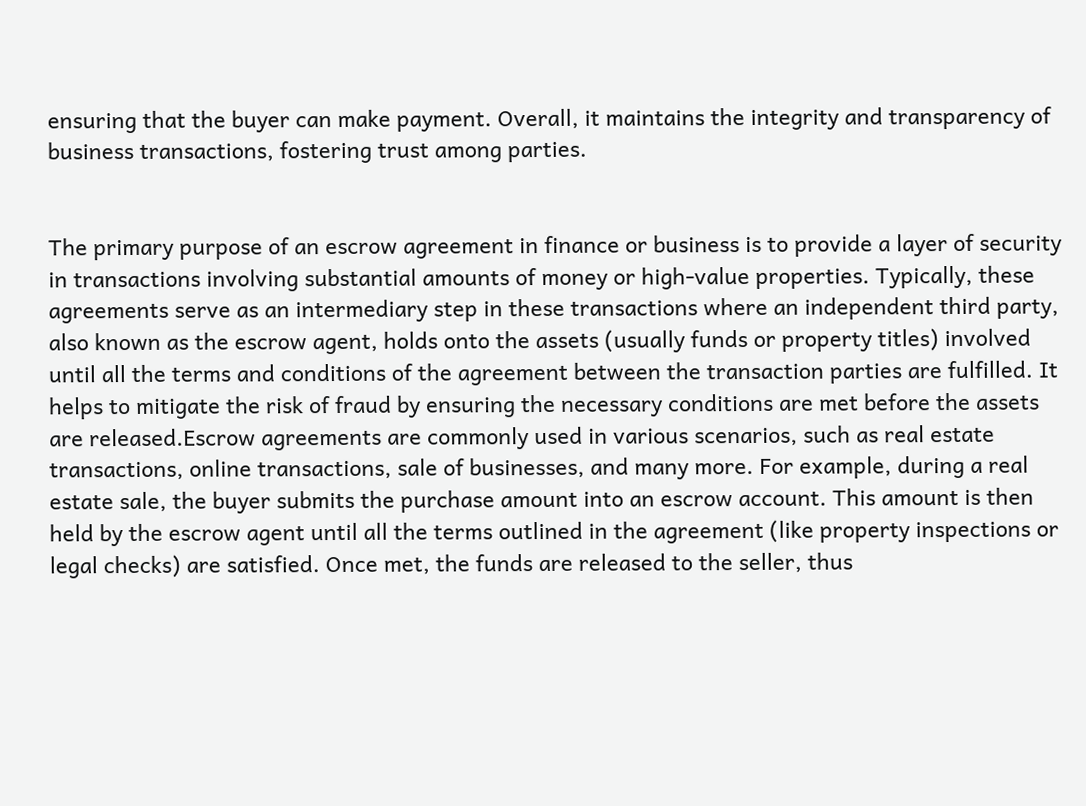ensuring that the buyer can make payment. Overall, it maintains the integrity and transparency of business transactions, fostering trust among parties.


The primary purpose of an escrow agreement in finance or business is to provide a layer of security in transactions involving substantial amounts of money or high-value properties. Typically, these agreements serve as an intermediary step in these transactions where an independent third party, also known as the escrow agent, holds onto the assets (usually funds or property titles) involved until all the terms and conditions of the agreement between the transaction parties are fulfilled. It helps to mitigate the risk of fraud by ensuring the necessary conditions are met before the assets are released.Escrow agreements are commonly used in various scenarios, such as real estate transactions, online transactions, sale of businesses, and many more. For example, during a real estate sale, the buyer submits the purchase amount into an escrow account. This amount is then held by the escrow agent until all the terms outlined in the agreement (like property inspections or legal checks) are satisfied. Once met, the funds are released to the seller, thus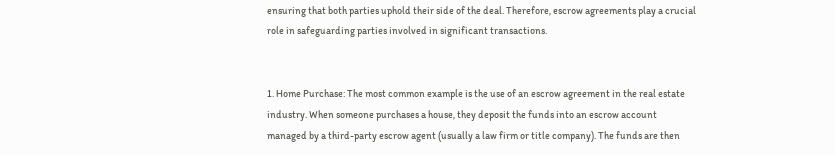ensuring that both parties uphold their side of the deal. Therefore, escrow agreements play a crucial role in safeguarding parties involved in significant transactions.


1. Home Purchase: The most common example is the use of an escrow agreement in the real estate industry. When someone purchases a house, they deposit the funds into an escrow account managed by a third-party escrow agent (usually a law firm or title company). The funds are then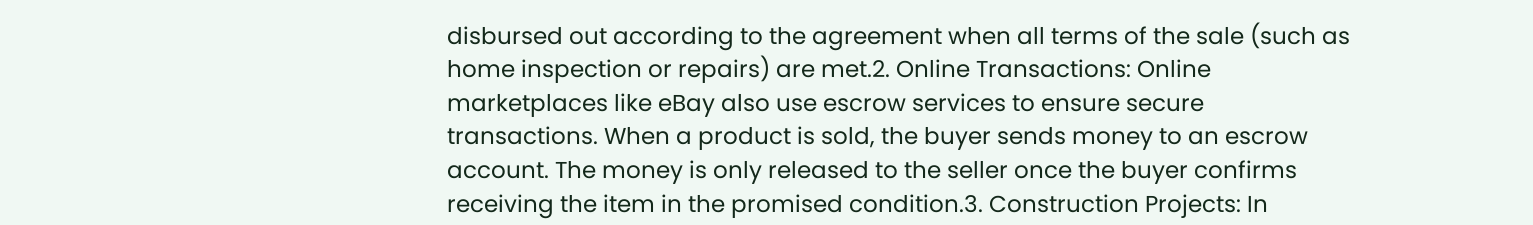disbursed out according to the agreement when all terms of the sale (such as home inspection or repairs) are met.2. Online Transactions: Online marketplaces like eBay also use escrow services to ensure secure transactions. When a product is sold, the buyer sends money to an escrow account. The money is only released to the seller once the buyer confirms receiving the item in the promised condition.3. Construction Projects: In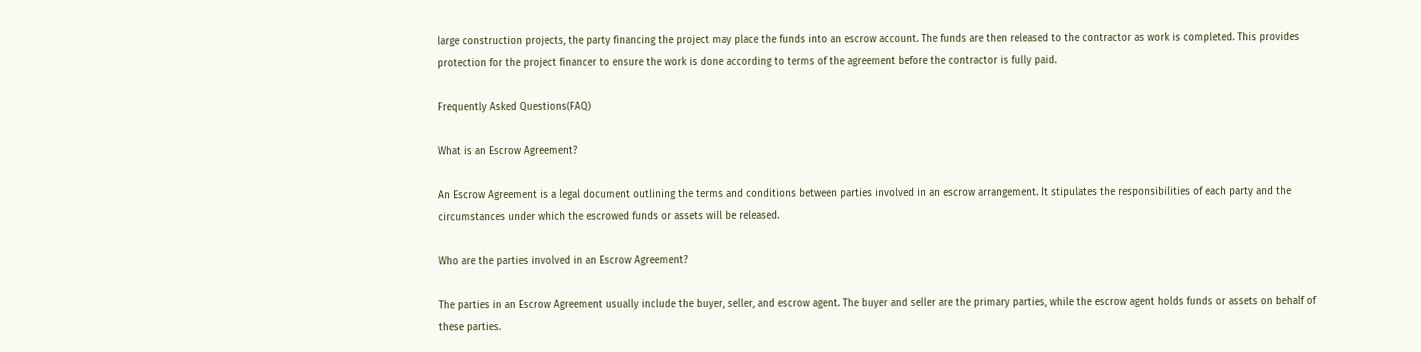large construction projects, the party financing the project may place the funds into an escrow account. The funds are then released to the contractor as work is completed. This provides protection for the project financer to ensure the work is done according to terms of the agreement before the contractor is fully paid.

Frequently Asked Questions(FAQ)

What is an Escrow Agreement?

An Escrow Agreement is a legal document outlining the terms and conditions between parties involved in an escrow arrangement. It stipulates the responsibilities of each party and the circumstances under which the escrowed funds or assets will be released.

Who are the parties involved in an Escrow Agreement?

The parties in an Escrow Agreement usually include the buyer, seller, and escrow agent. The buyer and seller are the primary parties, while the escrow agent holds funds or assets on behalf of these parties.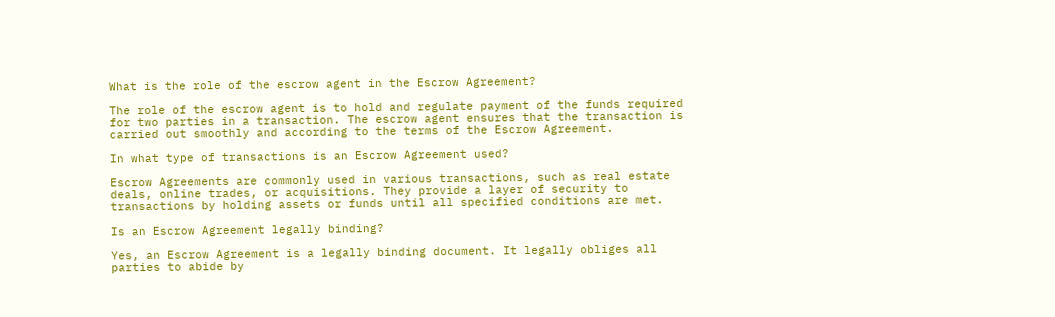What is the role of the escrow agent in the Escrow Agreement?

The role of the escrow agent is to hold and regulate payment of the funds required for two parties in a transaction. The escrow agent ensures that the transaction is carried out smoothly and according to the terms of the Escrow Agreement.

In what type of transactions is an Escrow Agreement used?

Escrow Agreements are commonly used in various transactions, such as real estate deals, online trades, or acquisitions. They provide a layer of security to transactions by holding assets or funds until all specified conditions are met.

Is an Escrow Agreement legally binding?

Yes, an Escrow Agreement is a legally binding document. It legally obliges all parties to abide by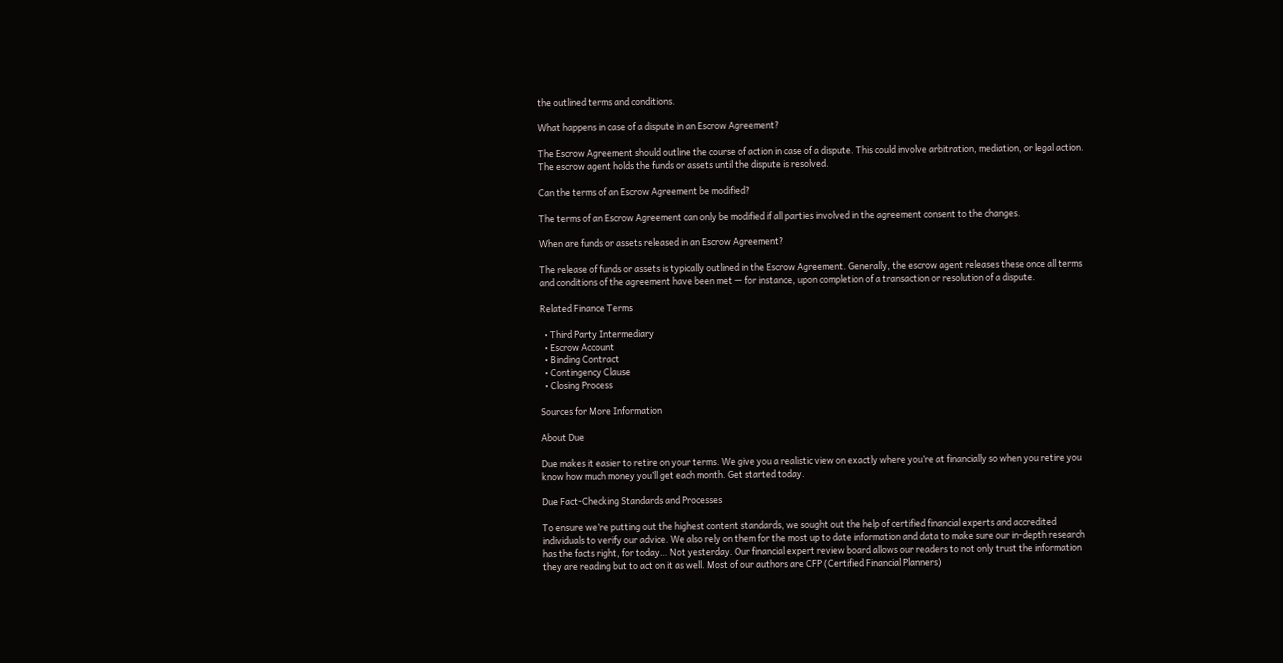the outlined terms and conditions.

What happens in case of a dispute in an Escrow Agreement?

The Escrow Agreement should outline the course of action in case of a dispute. This could involve arbitration, mediation, or legal action. The escrow agent holds the funds or assets until the dispute is resolved.

Can the terms of an Escrow Agreement be modified?

The terms of an Escrow Agreement can only be modified if all parties involved in the agreement consent to the changes.

When are funds or assets released in an Escrow Agreement?

The release of funds or assets is typically outlined in the Escrow Agreement. Generally, the escrow agent releases these once all terms and conditions of the agreement have been met — for instance, upon completion of a transaction or resolution of a dispute.

Related Finance Terms

  • Third Party Intermediary
  • Escrow Account
  • Binding Contract
  • Contingency Clause
  • Closing Process

Sources for More Information

About Due

Due makes it easier to retire on your terms. We give you a realistic view on exactly where you’re at financially so when you retire you know how much money you’ll get each month. Get started today.

Due Fact-Checking Standards and Processes

To ensure we’re putting out the highest content standards, we sought out the help of certified financial experts and accredited individuals to verify our advice. We also rely on them for the most up to date information and data to make sure our in-depth research has the facts right, for today… Not yesterday. Our financial expert review board allows our readers to not only trust the information they are reading but to act on it as well. Most of our authors are CFP (Certified Financial Planners)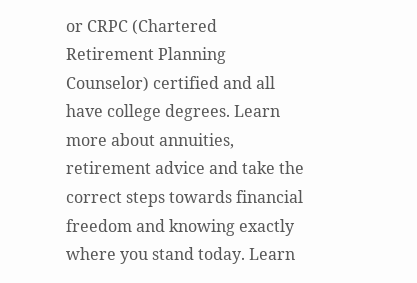or CRPC (Chartered Retirement Planning Counselor) certified and all have college degrees. Learn more about annuities, retirement advice and take the correct steps towards financial freedom and knowing exactly where you stand today. Learn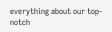everything about our top-notch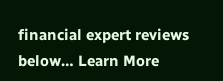financial expert reviews below… Learn More